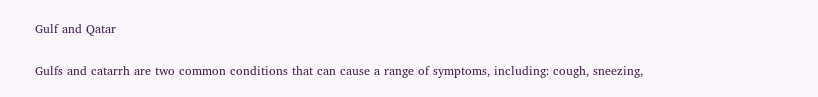Gulf and Qatar

Gulfs and catarrh are two common conditions that can cause a range of symptoms, including: cough, sneezing,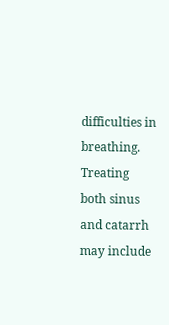difficulties in breathing. Treating both sinus and catarrh may include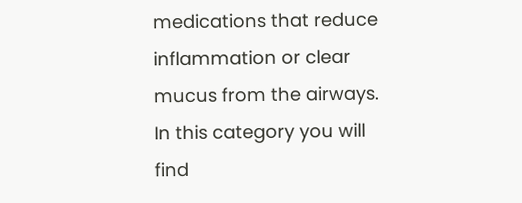medications that reduce inflammation or clear mucus from the airways. In this category you will find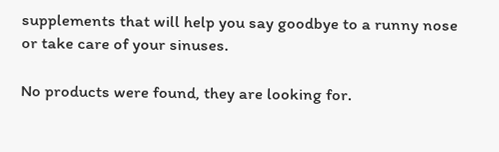supplements that will help you say goodbye to a runny nose or take care of your sinuses.

No products were found, they are looking for.